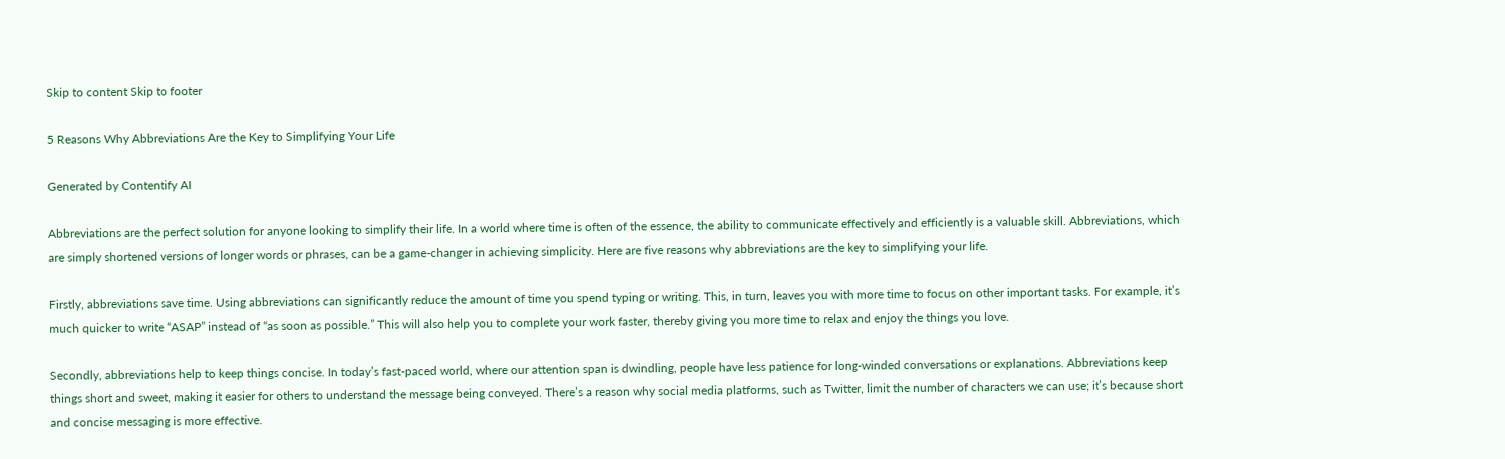Skip to content Skip to footer

5 Reasons Why Abbreviations Are the Key to Simplifying Your Life

Generated by Contentify AI

Abbreviations are the perfect solution for anyone looking to simplify their life. In a world where time is often of the essence, the ability to communicate effectively and efficiently is a valuable skill. Abbreviations, which are simply shortened versions of longer words or phrases, can be a game-changer in achieving simplicity. Here are five reasons why abbreviations are the key to simplifying your life.

Firstly, abbreviations save time. Using abbreviations can significantly reduce the amount of time you spend typing or writing. This, in turn, leaves you with more time to focus on other important tasks. For example, it’s much quicker to write “ASAP” instead of “as soon as possible.” This will also help you to complete your work faster, thereby giving you more time to relax and enjoy the things you love.

Secondly, abbreviations help to keep things concise. In today’s fast-paced world, where our attention span is dwindling, people have less patience for long-winded conversations or explanations. Abbreviations keep things short and sweet, making it easier for others to understand the message being conveyed. There’s a reason why social media platforms, such as Twitter, limit the number of characters we can use; it’s because short and concise messaging is more effective.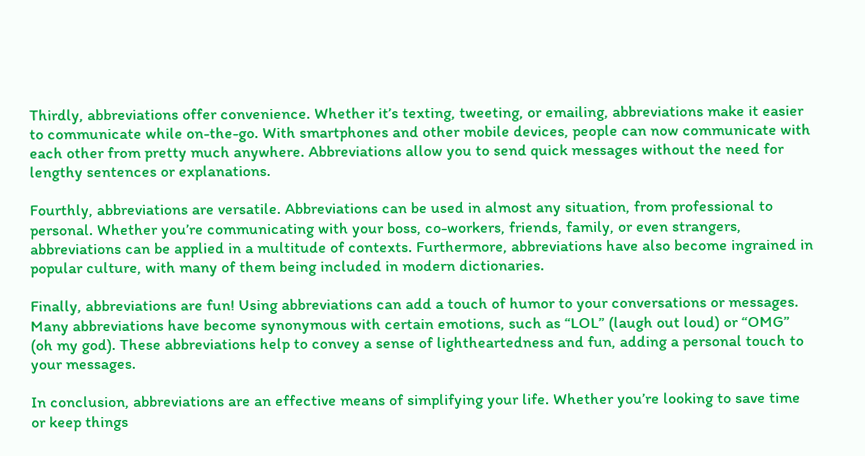Thirdly, abbreviations offer convenience. Whether it’s texting, tweeting, or emailing, abbreviations make it easier to communicate while on-the-go. With smartphones and other mobile devices, people can now communicate with each other from pretty much anywhere. Abbreviations allow you to send quick messages without the need for lengthy sentences or explanations.

Fourthly, abbreviations are versatile. Abbreviations can be used in almost any situation, from professional to personal. Whether you’re communicating with your boss, co-workers, friends, family, or even strangers, abbreviations can be applied in a multitude of contexts. Furthermore, abbreviations have also become ingrained in popular culture, with many of them being included in modern dictionaries.

Finally, abbreviations are fun! Using abbreviations can add a touch of humor to your conversations or messages. Many abbreviations have become synonymous with certain emotions, such as “LOL” (laugh out loud) or “OMG” (oh my god). These abbreviations help to convey a sense of lightheartedness and fun, adding a personal touch to your messages.

In conclusion, abbreviations are an effective means of simplifying your life. Whether you’re looking to save time or keep things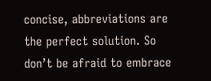concise, abbreviations are the perfect solution. So don’t be afraid to embrace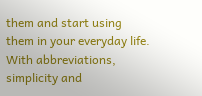them and start using them in your everyday life. With abbreviations, simplicity and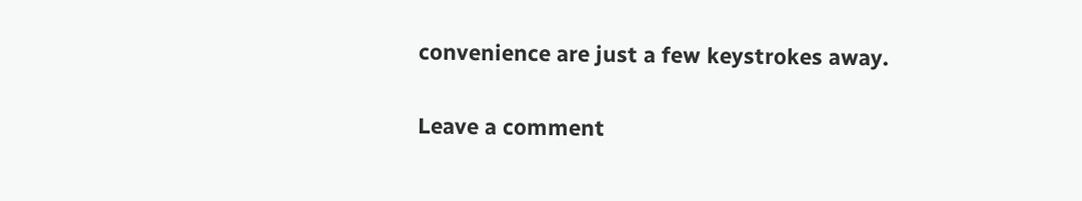convenience are just a few keystrokes away.

Leave a comment